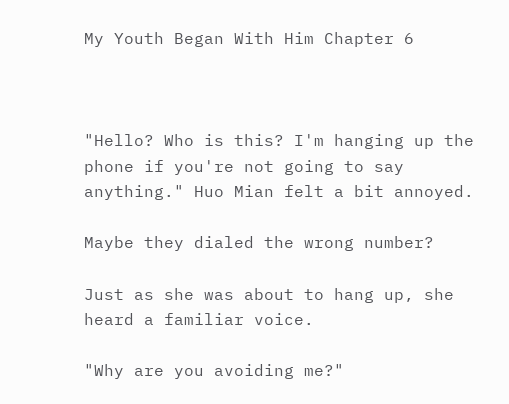My Youth Began With Him Chapter 6



"Hello? Who is this? I'm hanging up the phone if you're not going to say anything." Huo Mian felt a bit annoyed.

Maybe they dialed the wrong number?

Just as she was about to hang up, she heard a familiar voice.

"Why are you avoiding me?"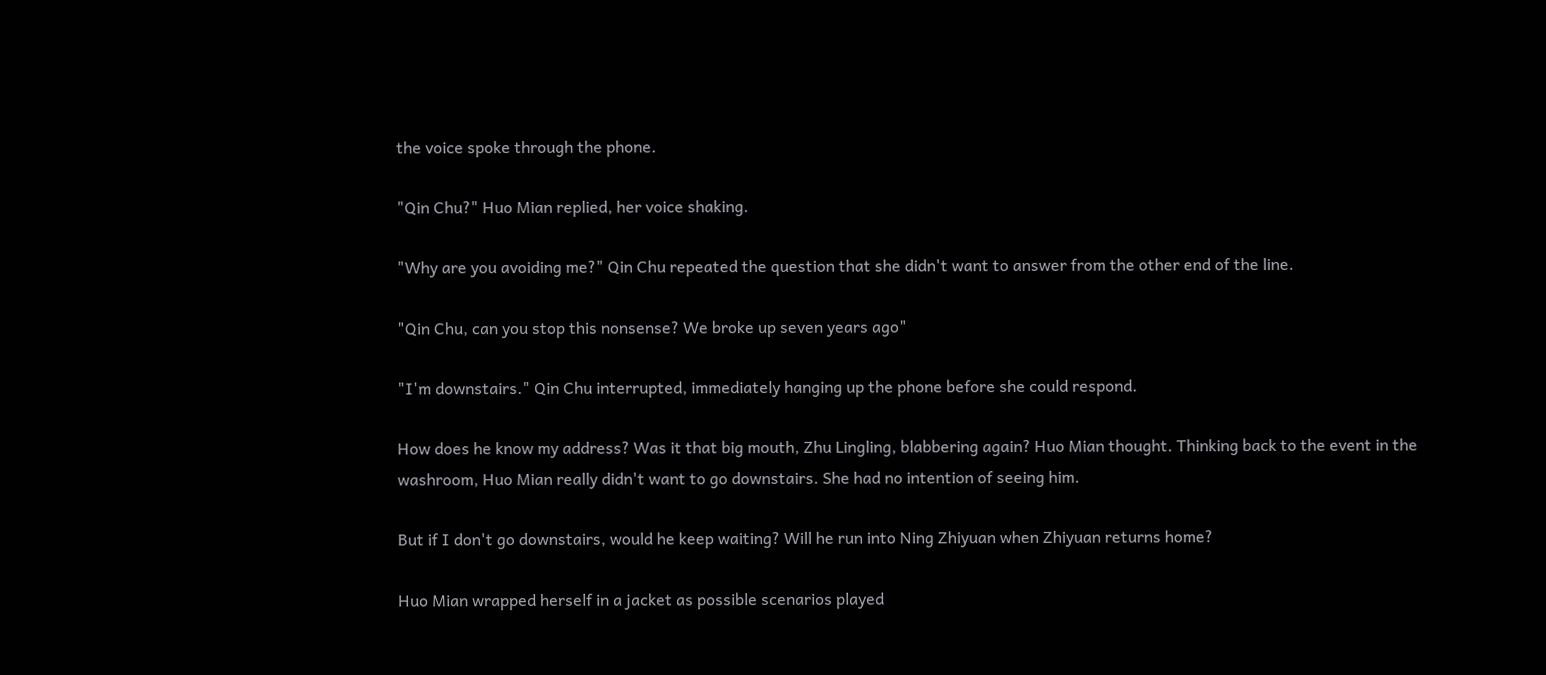the voice spoke through the phone.

"Qin Chu?" Huo Mian replied, her voice shaking.

"Why are you avoiding me?" Qin Chu repeated the question that she didn't want to answer from the other end of the line.

"Qin Chu, can you stop this nonsense? We broke up seven years ago"

"I'm downstairs." Qin Chu interrupted, immediately hanging up the phone before she could respond.

How does he know my address? Was it that big mouth, Zhu Lingling, blabbering again? Huo Mian thought. Thinking back to the event in the washroom, Huo Mian really didn't want to go downstairs. She had no intention of seeing him.

But if I don't go downstairs, would he keep waiting? Will he run into Ning Zhiyuan when Zhiyuan returns home?

Huo Mian wrapped herself in a jacket as possible scenarios played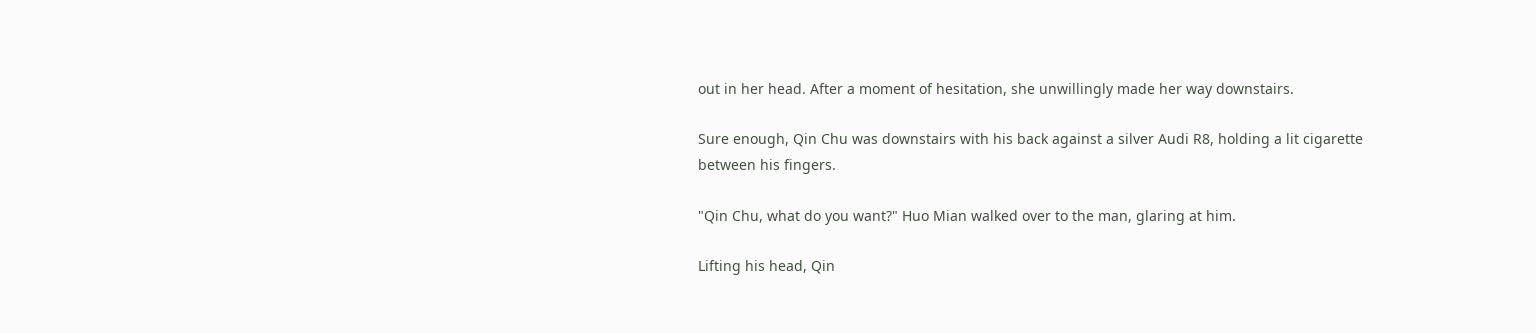out in her head. After a moment of hesitation, she unwillingly made her way downstairs.

Sure enough, Qin Chu was downstairs with his back against a silver Audi R8, holding a lit cigarette between his fingers.

"Qin Chu, what do you want?" Huo Mian walked over to the man, glaring at him.

Lifting his head, Qin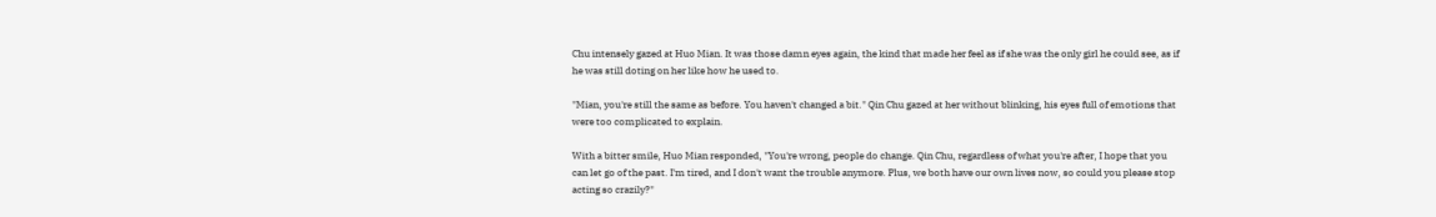Chu intensely gazed at Huo Mian. It was those damn eyes again, the kind that made her feel as if she was the only girl he could see, as if he was still doting on her like how he used to.

"Mian, you're still the same as before. You haven't changed a bit." Qin Chu gazed at her without blinking, his eyes full of emotions that were too complicated to explain.

With a bitter smile, Huo Mian responded, "You're wrong, people do change. Qin Chu, regardless of what you're after, I hope that you can let go of the past. I'm tired, and I don't want the trouble anymore. Plus, we both have our own lives now, so could you please stop acting so crazily?"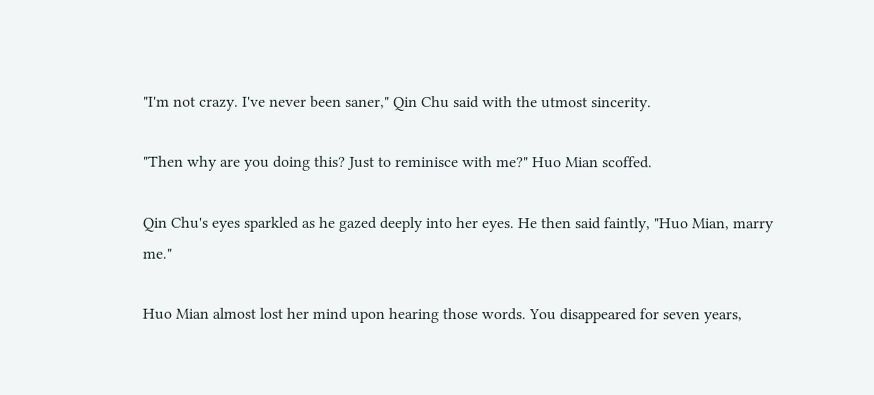"I'm not crazy. I've never been saner," Qin Chu said with the utmost sincerity.

"Then why are you doing this? Just to reminisce with me?" Huo Mian scoffed.

Qin Chu's eyes sparkled as he gazed deeply into her eyes. He then said faintly, "Huo Mian, marry me."

Huo Mian almost lost her mind upon hearing those words. You disappeared for seven years,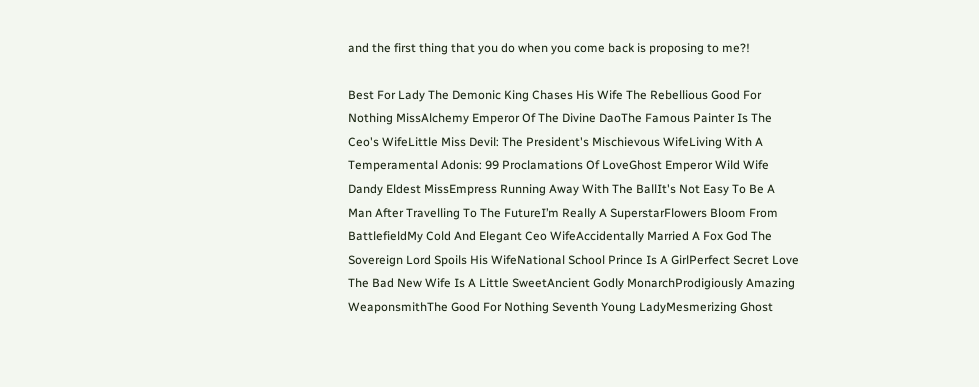and the first thing that you do when you come back is proposing to me?!

Best For Lady The Demonic King Chases His Wife The Rebellious Good For Nothing MissAlchemy Emperor Of The Divine DaoThe Famous Painter Is The Ceo's WifeLittle Miss Devil: The President's Mischievous WifeLiving With A Temperamental Adonis: 99 Proclamations Of LoveGhost Emperor Wild Wife Dandy Eldest MissEmpress Running Away With The BallIt's Not Easy To Be A Man After Travelling To The FutureI’m Really A SuperstarFlowers Bloom From BattlefieldMy Cold And Elegant Ceo WifeAccidentally Married A Fox God The Sovereign Lord Spoils His WifeNational School Prince Is A GirlPerfect Secret Love The Bad New Wife Is A Little SweetAncient Godly MonarchProdigiously Amazing WeaponsmithThe Good For Nothing Seventh Young LadyMesmerizing Ghost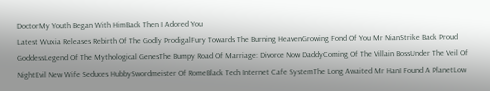DoctorMy Youth Began With HimBack Then I Adored You
Latest Wuxia Releases Rebirth Of The Godly ProdigalFury Towards The Burning HeavenGrowing Fond Of You Mr NianStrike Back Proud GoddessLegend Of The Mythological GenesThe Bumpy Road Of Marriage: Divorce Now DaddyComing Of The Villain BossUnder The Veil Of NightEvil New Wife Seduces HubbySwordmeister Of RomeBlack Tech Internet Cafe SystemThe Long Awaited Mr HanI Found A PlanetLow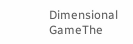Dimensional GameThe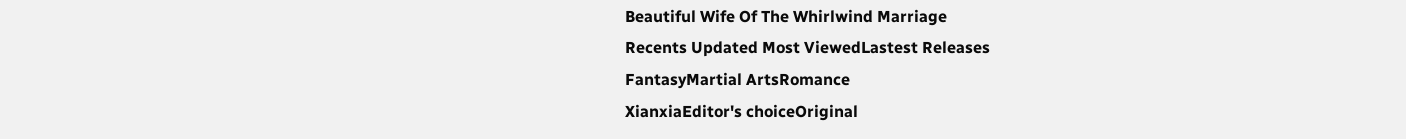Beautiful Wife Of The Whirlwind Marriage
Recents Updated Most ViewedLastest Releases
FantasyMartial ArtsRomance
XianxiaEditor's choiceOriginal